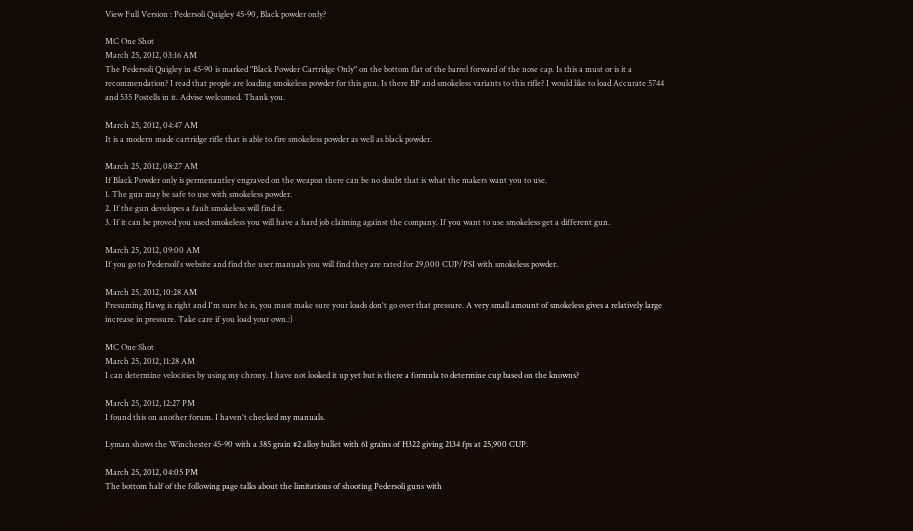View Full Version : Pedersoli Quigley 45-90, Black powder only?

MC One Shot
March 25, 2012, 03:16 AM
The Pedersoli Quigley in 45-90 is marked "Black Powder Cartridge Only" on the bottom flat of the barrel forward of the nose cap. Is this a must or is it a recommendation? I read that people are loading smokeless powder for this gun. Is there BP and smokeless variants to this rifle? I would like to load Accurate 5744 and 535 Postells in it. Advise welcomed. Thank you.

March 25, 2012, 04:47 AM
It is a modern made cartridge rifle that is able to fire smokeless powder as well as black powder.

March 25, 2012, 08:27 AM
If Black Powder only is permenantley engraved on the weapon there can be no doubt that is what the makers want you to use.
1. The gun may be safe to use with smokeless powder.
2. If the gun developes a fault smokeless will find it.
3. If it can be proved you used smokeless you will have a hard job claiming against the company. If you want to use smokeless get a different gun.

March 25, 2012, 09:00 AM
If you go to Pedersoli's website and find the user manuals you will find they are rated for 29,000 CUP/PSI with smokeless powder.

March 25, 2012, 10:28 AM
Presuming Hawg is right and I'm sure he is, you must make sure your loads don't go over that pressure. A very small amount of smokeless gives a relatively large increase in pressure. Take care if you load your own.:)

MC One Shot
March 25, 2012, 11:28 AM
I can determine velocities by using my chrony. I have not looked it up yet but is there a formula to determine cup based on the knowns?

March 25, 2012, 12:27 PM
I found this on another forum. I haven't checked my manuals.

Lyman shows the Winchester 45-90 with a 385 grain #2 alloy bullet with 61 grains of H322 giving 2134 fps at 25,900 CUP.

March 25, 2012, 04:05 PM
The bottom half of the following page talks about the limitations of shooting Pedersoli guns with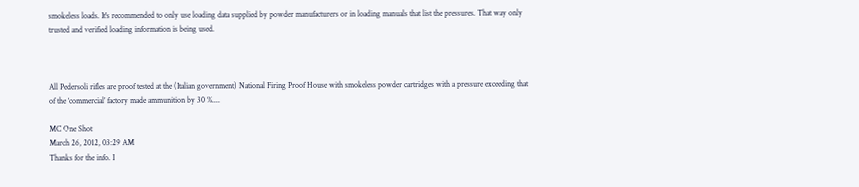smokeless loads. It's recommended to only use loading data supplied by powder manufacturers or in loading manuals that list the pressures. That way only trusted and verified loading information is being used.



All Pedersoli rifles are proof tested at the (Italian government) National Firing Proof House with smokeless powder cartridges with a pressure exceeding that of the ‘commercial’ factory made ammunition by 30 %....

MC One Shot
March 26, 2012, 03:29 AM
Thanks for the info. I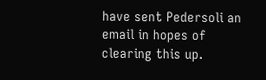have sent Pedersoli an email in hopes of clearing this up.